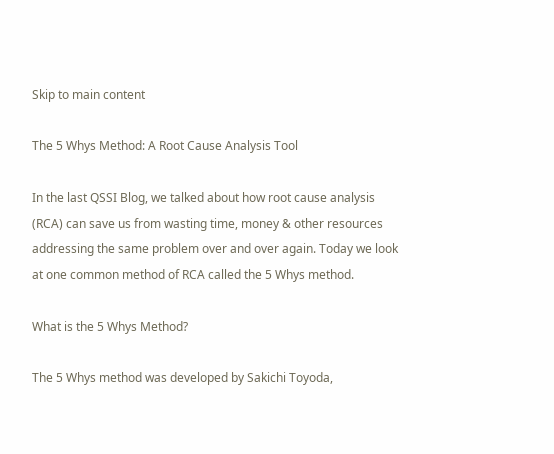Skip to main content

The 5 Whys Method: A Root Cause Analysis Tool

In the last QSSI Blog, we talked about how root cause analysis (RCA) can save us from wasting time, money & other resources addressing the same problem over and over again. Today we look at one common method of RCA called the 5 Whys method.

What is the 5 Whys Method?

The 5 Whys method was developed by Sakichi Toyoda,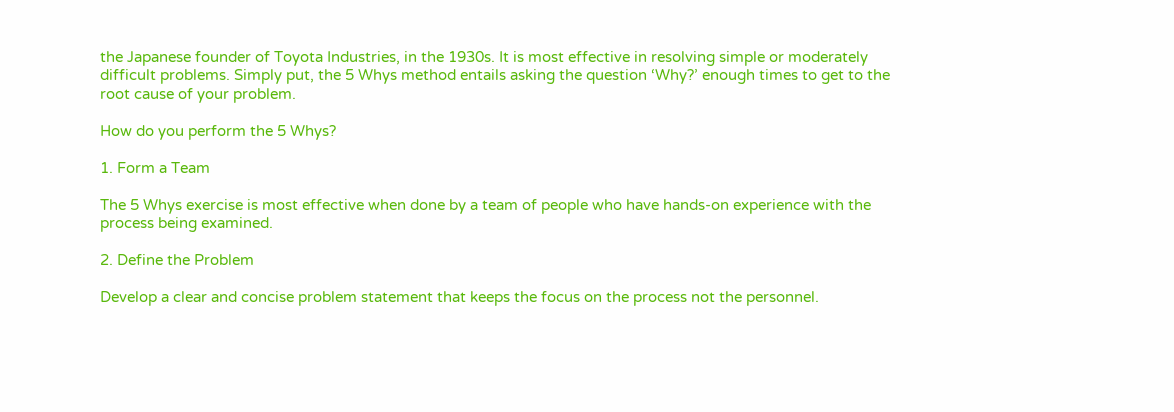the Japanese founder of Toyota Industries, in the 1930s. It is most effective in resolving simple or moderately difficult problems. Simply put, the 5 Whys method entails asking the question ‘Why?’ enough times to get to the root cause of your problem.

How do you perform the 5 Whys?

1. Form a Team

The 5 Whys exercise is most effective when done by a team of people who have hands-on experience with the process being examined.

2. Define the Problem

Develop a clear and concise problem statement that keeps the focus on the process not the personnel.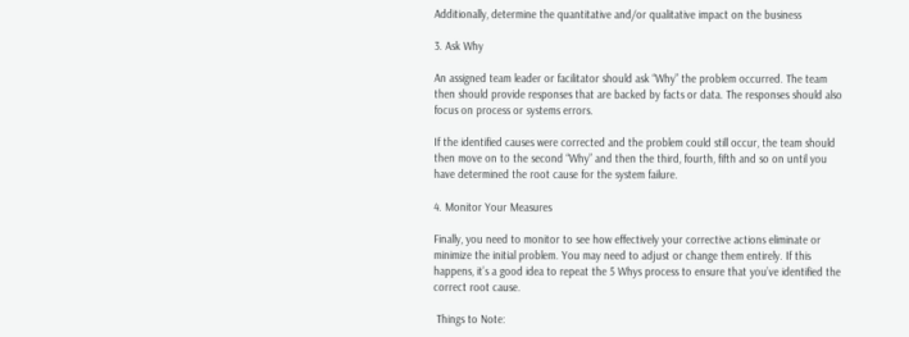Additionally, determine the quantitative and/or qualitative impact on the business

3. Ask Why

An assigned team leader or facilitator should ask “Why” the problem occurred. The team then should provide responses that are backed by facts or data. The responses should also focus on process or systems errors.

If the identified causes were corrected and the problem could still occur, the team should then move on to the second “Why” and then the third, fourth, fifth and so on until you have determined the root cause for the system failure.

4. Monitor Your Measures

Finally, you need to monitor to see how effectively your corrective actions eliminate or minimize the initial problem. You may need to adjust or change them entirely. If this happens, it’s a good idea to repeat the 5 Whys process to ensure that you’ve identified the correct root cause.

 Things to Note: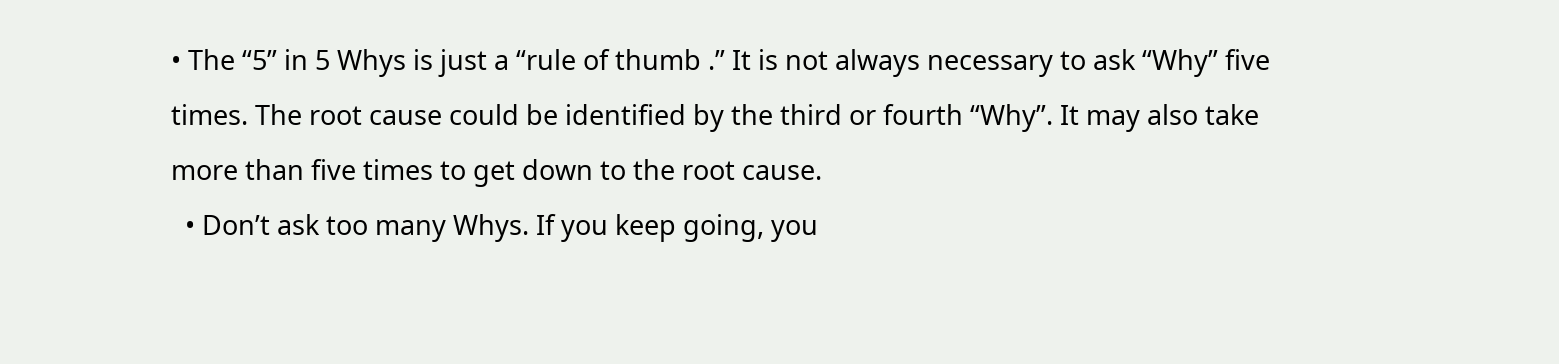• The “5” in 5 Whys is just a “rule of thumb .” It is not always necessary to ask “Why” five times. The root cause could be identified by the third or fourth “Why”. It may also take more than five times to get down to the root cause.
  • Don’t ask too many Whys. If you keep going, you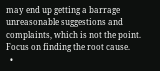may end up getting a barrage unreasonable suggestions and complaints, which is not the point. Focus on finding the root cause.
  •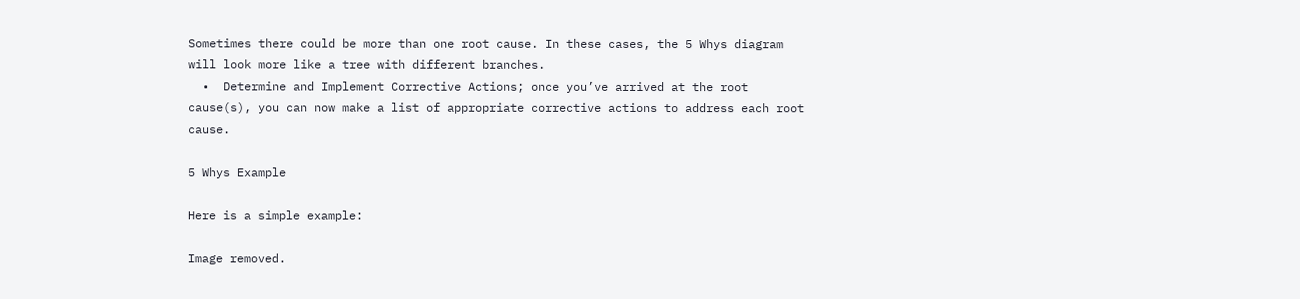Sometimes there could be more than one root cause. In these cases, the 5 Whys diagram will look more like a tree with different branches.
  •  Determine and Implement Corrective Actions; once you’ve arrived at the root cause(s), you can now make a list of appropriate corrective actions to address each root cause.

5 Whys Example

Here is a simple example:

Image removed.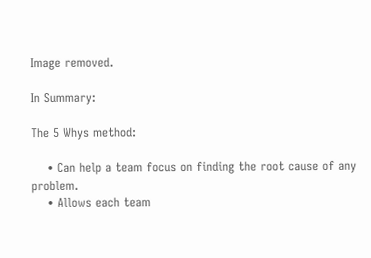Image removed.

In Summary:

The 5 Whys method:

    • Can help a team focus on finding the root cause of any problem.
    • Allows each team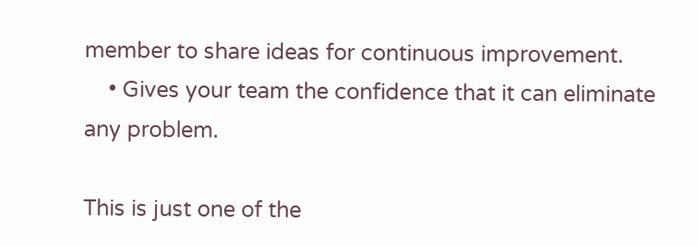member to share ideas for continuous improvement.
    • Gives your team the confidence that it can eliminate any problem.

This is just one of the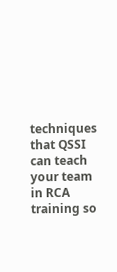techniques that QSSI can teach your team in RCA training so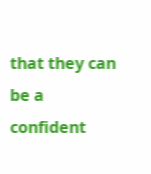that they can be a confident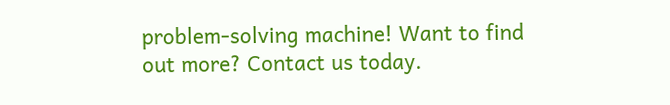problem-solving machine! Want to find out more? Contact us today.